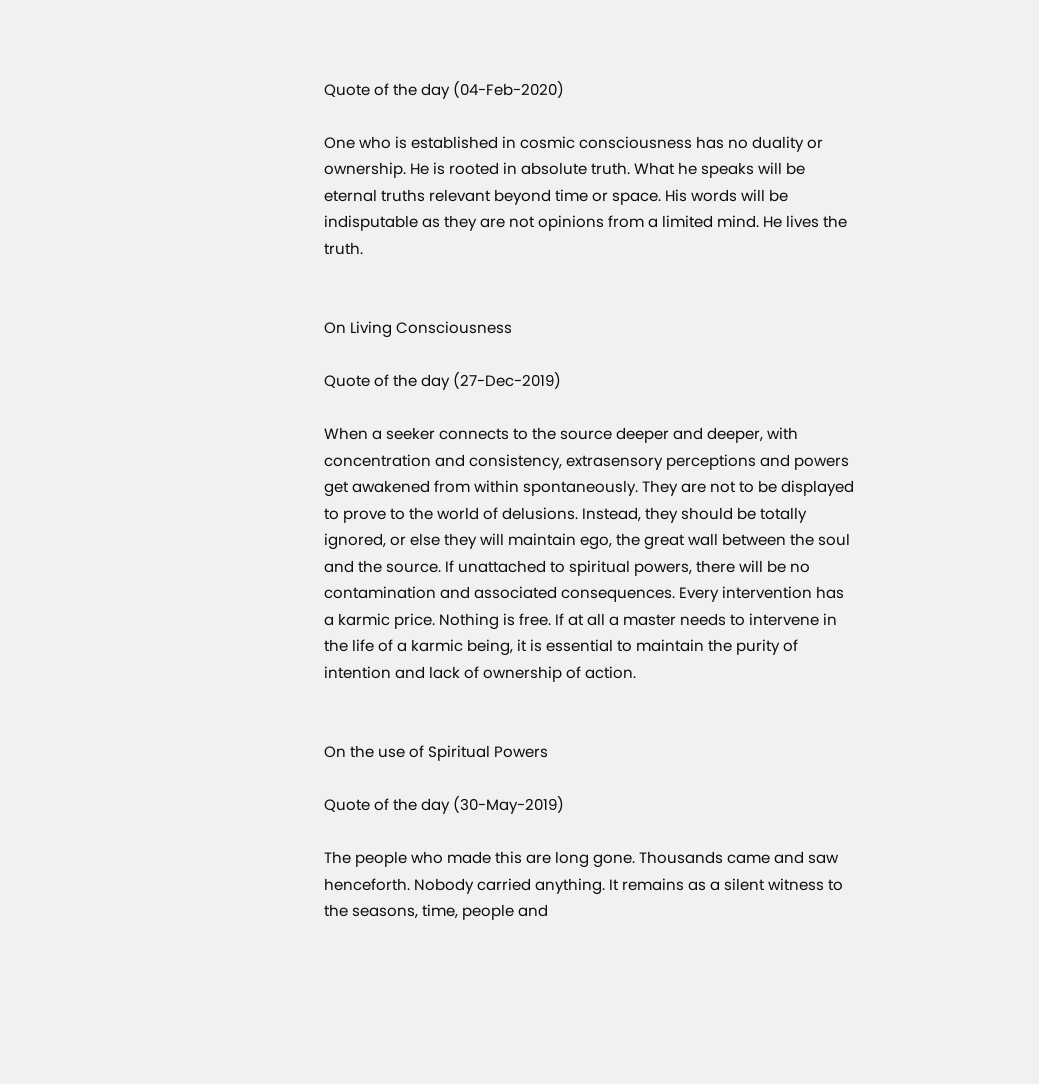Quote of the day (04-Feb-2020)

One who is established in cosmic consciousness has no duality or ownership. He is rooted in absolute truth. What he speaks will be eternal truths relevant beyond time or space. His words will be indisputable as they are not opinions from a limited mind. He lives the truth.


On Living Consciousness

Quote of the day (27-Dec-2019)

When a seeker connects to the source deeper and deeper, with concentration and consistency, extrasensory perceptions and powers get awakened from within spontaneously. They are not to be displayed to prove to the world of delusions. Instead, they should be totally ignored, or else they will maintain ego, the great wall between the soul and the source. If unattached to spiritual powers, there will be no contamination and associated consequences. Every intervention has a karmic price. Nothing is free. If at all a master needs to intervene in the life of a karmic being, it is essential to maintain the purity of intention and lack of ownership of action.


On the use of Spiritual Powers

Quote of the day (30-May-2019)

The people who made this are long gone. Thousands came and saw henceforth. Nobody carried anything. It remains as a silent witness to the seasons, time, people and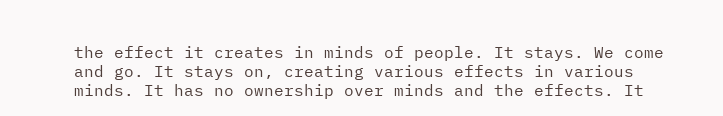the effect it creates in minds of people. It stays. We come and go. It stays on, creating various effects in various minds. It has no ownership over minds and the effects. It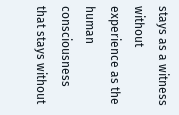stays as a witness without experience as the human consciousness that stays without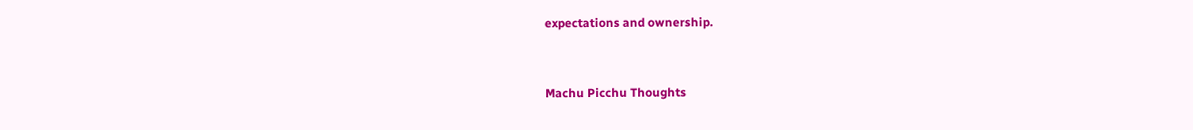expectations and ownership.


Machu Picchu Thoughts